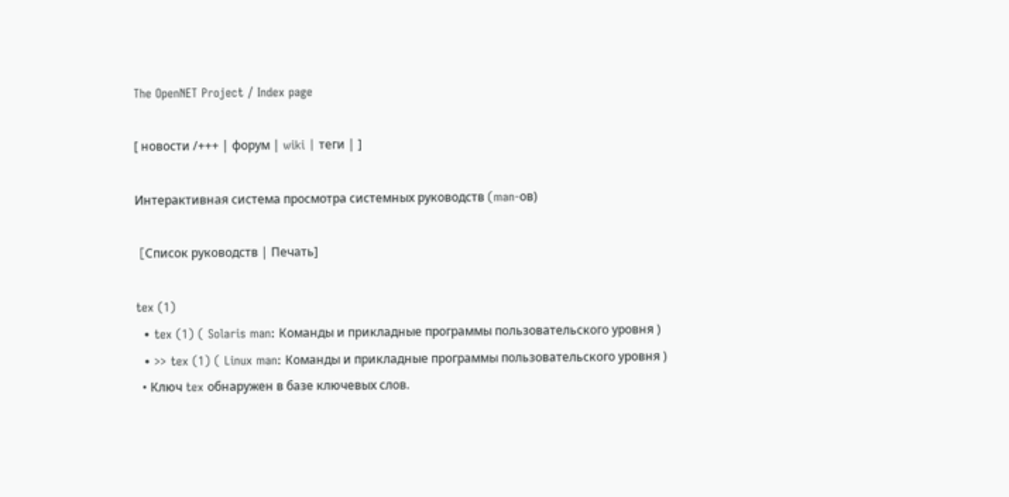The OpenNET Project / Index page

[ новости /+++ | форум | wiki | теги | ]

Интерактивная система просмотра системных руководств (man-ов)

 [Cписок руководств | Печать]

tex (1)
  • tex (1) ( Solaris man: Команды и прикладные программы пользовательского уровня )
  • >> tex (1) ( Linux man: Команды и прикладные программы пользовательского уровня )
  • Ключ tex обнаружен в базе ключевых слов.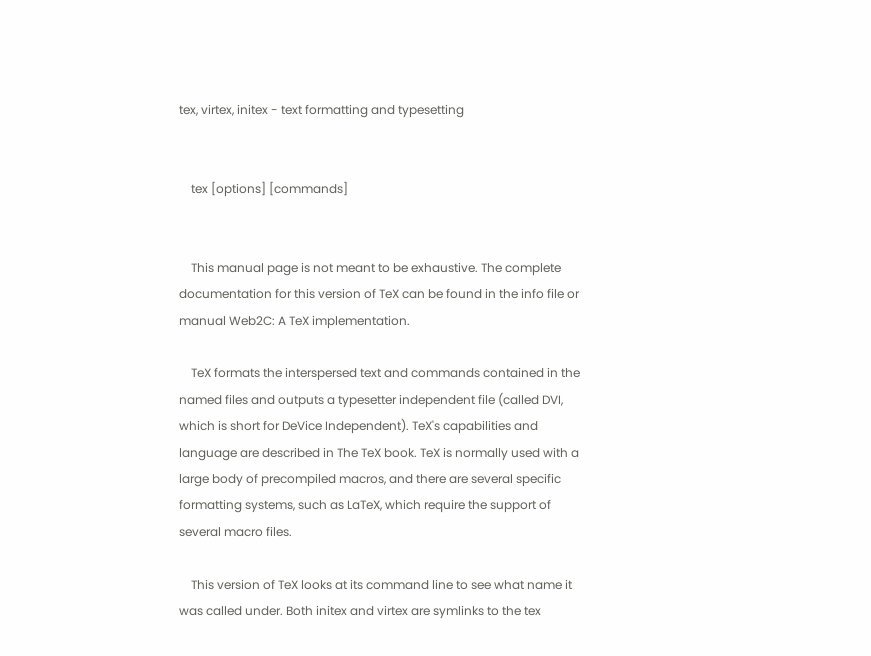tex, virtex, initex - text formatting and typesetting


    tex [options] [commands]


    This manual page is not meant to be exhaustive. The complete documentation for this version of TeX can be found in the info file or manual Web2C: A TeX implementation.

    TeX formats the interspersed text and commands contained in the named files and outputs a typesetter independent file (called DVI, which is short for DeVice Independent). TeX's capabilities and language are described in The TeX book. TeX is normally used with a large body of precompiled macros, and there are several specific formatting systems, such as LaTeX, which require the support of several macro files.

    This version of TeX looks at its command line to see what name it was called under. Both initex and virtex are symlinks to the tex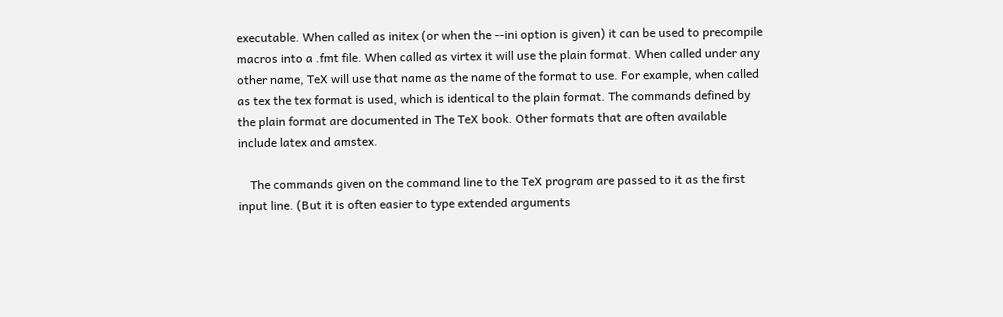executable. When called as initex (or when the --ini option is given) it can be used to precompile macros into a .fmt file. When called as virtex it will use the plain format. When called under any other name, TeX will use that name as the name of the format to use. For example, when called as tex the tex format is used, which is identical to the plain format. The commands defined by the plain format are documented in The TeX book. Other formats that are often available include latex and amstex.

    The commands given on the command line to the TeX program are passed to it as the first input line. (But it is often easier to type extended arguments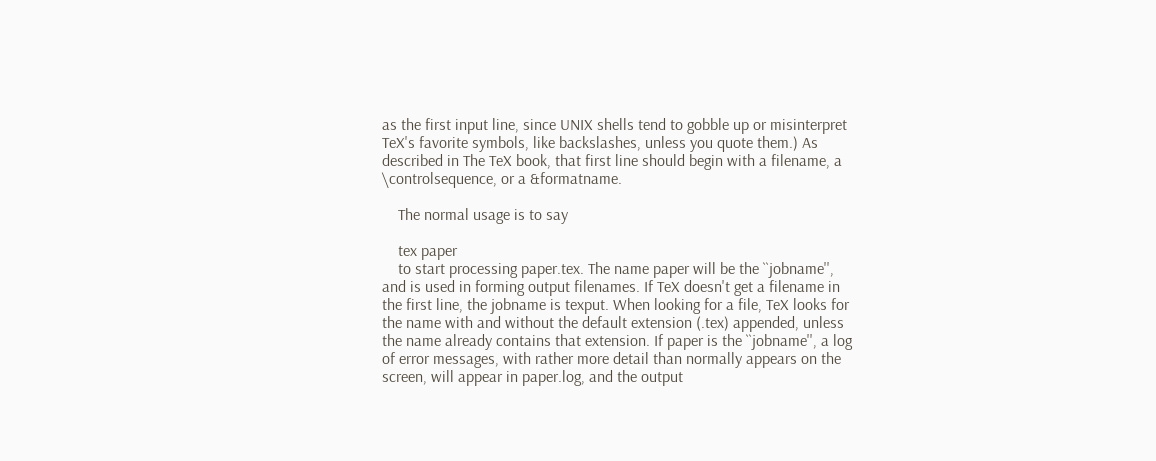as the first input line, since UNIX shells tend to gobble up or misinterpret TeX's favorite symbols, like backslashes, unless you quote them.) As described in The TeX book, that first line should begin with a filename, a \controlsequence, or a &formatname.

    The normal usage is to say

    tex paper
    to start processing paper.tex. The name paper will be the ``jobname'', and is used in forming output filenames. If TeX doesn't get a filename in the first line, the jobname is texput. When looking for a file, TeX looks for the name with and without the default extension (.tex) appended, unless the name already contains that extension. If paper is the ``jobname'', a log of error messages, with rather more detail than normally appears on the screen, will appear in paper.log, and the output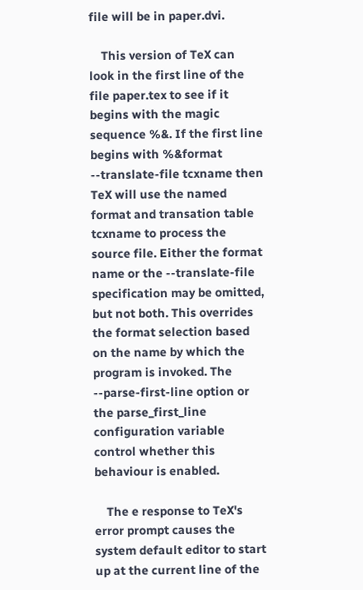file will be in paper.dvi.

    This version of TeX can look in the first line of the file paper.tex to see if it begins with the magic sequence %&. If the first line begins with %&format --translate-file tcxname then TeX will use the named format and transation table tcxname to process the source file. Either the format name or the --translate-file specification may be omitted, but not both. This overrides the format selection based on the name by which the program is invoked. The --parse-first-line option or the parse_first_line configuration variable control whether this behaviour is enabled.

    The e response to TeX's error prompt causes the system default editor to start up at the current line of the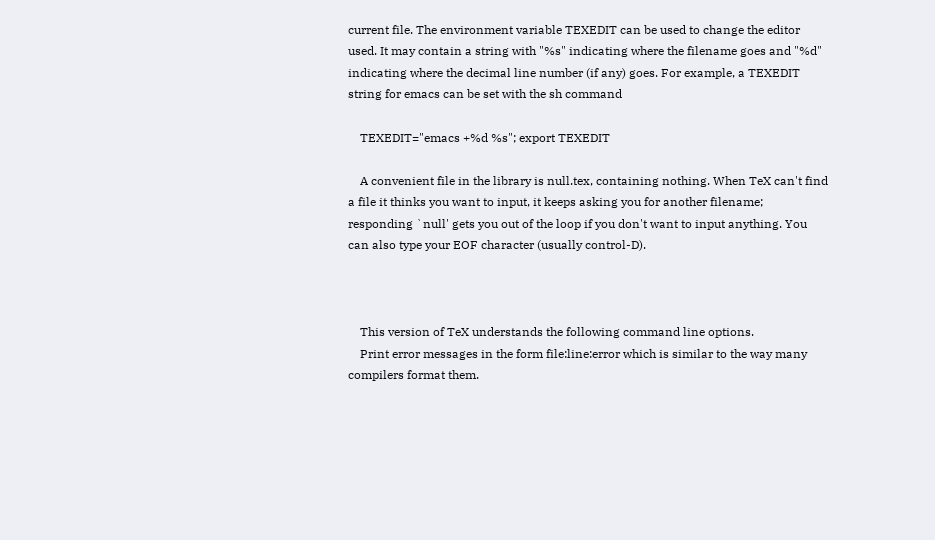current file. The environment variable TEXEDIT can be used to change the editor used. It may contain a string with "%s" indicating where the filename goes and "%d" indicating where the decimal line number (if any) goes. For example, a TEXEDIT string for emacs can be set with the sh command

    TEXEDIT="emacs +%d %s"; export TEXEDIT

    A convenient file in the library is null.tex, containing nothing. When TeX can't find a file it thinks you want to input, it keeps asking you for another filename; responding `null' gets you out of the loop if you don't want to input anything. You can also type your EOF character (usually control-D).



    This version of TeX understands the following command line options.
    Print error messages in the form file:line:error which is similar to the way many compilers format them.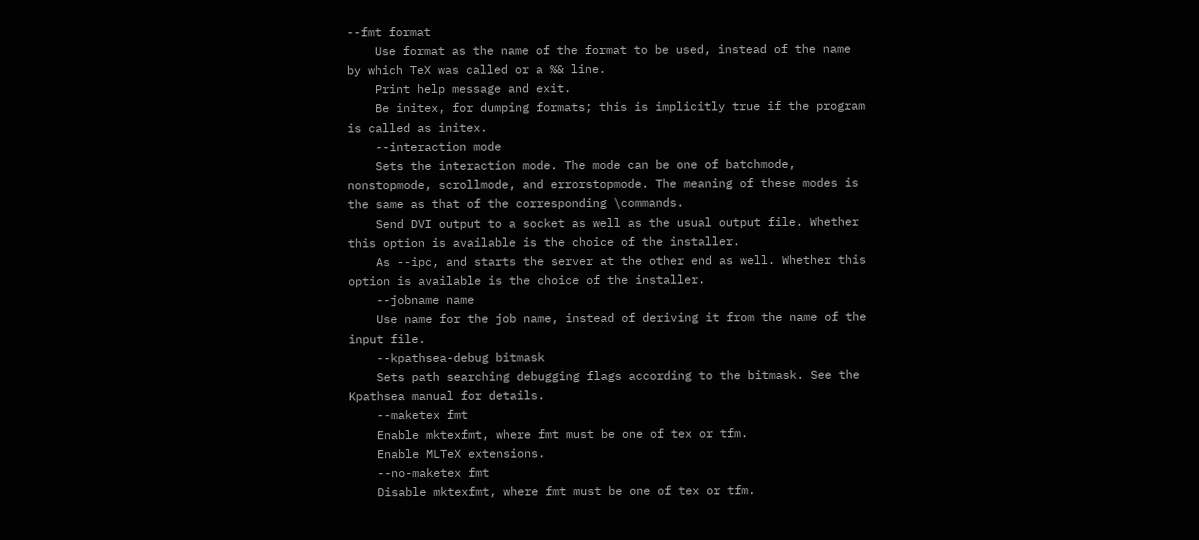--fmt format
    Use format as the name of the format to be used, instead of the name by which TeX was called or a %& line.
    Print help message and exit.
    Be initex, for dumping formats; this is implicitly true if the program is called as initex.
    --interaction mode
    Sets the interaction mode. The mode can be one of batchmode, nonstopmode, scrollmode, and errorstopmode. The meaning of these modes is the same as that of the corresponding \commands.
    Send DVI output to a socket as well as the usual output file. Whether this option is available is the choice of the installer.
    As --ipc, and starts the server at the other end as well. Whether this option is available is the choice of the installer.
    --jobname name
    Use name for the job name, instead of deriving it from the name of the input file.
    --kpathsea-debug bitmask
    Sets path searching debugging flags according to the bitmask. See the Kpathsea manual for details.
    --maketex fmt
    Enable mktexfmt, where fmt must be one of tex or tfm.
    Enable MLTeX extensions.
    --no-maketex fmt
    Disable mktexfmt, where fmt must be one of tex or tfm.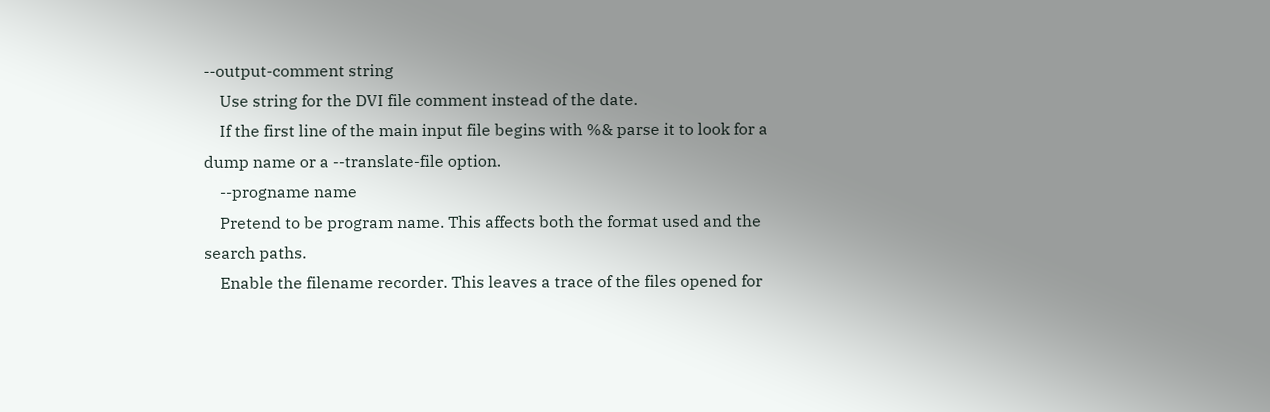--output-comment string
    Use string for the DVI file comment instead of the date.
    If the first line of the main input file begins with %& parse it to look for a dump name or a --translate-file option.
    --progname name
    Pretend to be program name. This affects both the format used and the search paths.
    Enable the filename recorder. This leaves a trace of the files opened for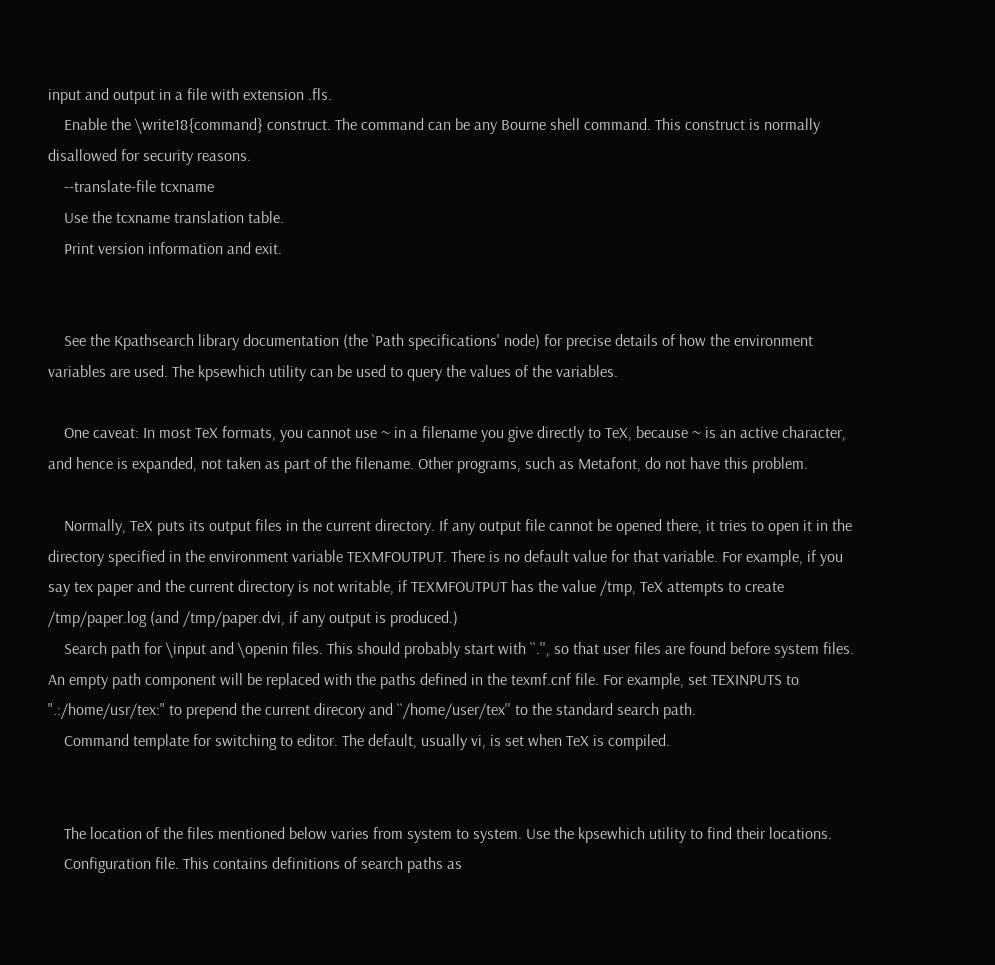input and output in a file with extension .fls.
    Enable the \write18{command} construct. The command can be any Bourne shell command. This construct is normally disallowed for security reasons.
    --translate-file tcxname
    Use the tcxname translation table.
    Print version information and exit.


    See the Kpathsearch library documentation (the `Path specifications' node) for precise details of how the environment variables are used. The kpsewhich utility can be used to query the values of the variables.

    One caveat: In most TeX formats, you cannot use ~ in a filename you give directly to TeX, because ~ is an active character, and hence is expanded, not taken as part of the filename. Other programs, such as Metafont, do not have this problem.

    Normally, TeX puts its output files in the current directory. If any output file cannot be opened there, it tries to open it in the directory specified in the environment variable TEXMFOUTPUT. There is no default value for that variable. For example, if you say tex paper and the current directory is not writable, if TEXMFOUTPUT has the value /tmp, TeX attempts to create /tmp/paper.log (and /tmp/paper.dvi, if any output is produced.)
    Search path for \input and \openin files. This should probably start with ``.'', so that user files are found before system files. An empty path component will be replaced with the paths defined in the texmf.cnf file. For example, set TEXINPUTS to ".:/home/usr/tex:" to prepend the current direcory and ``/home/user/tex'' to the standard search path.
    Command template for switching to editor. The default, usually vi, is set when TeX is compiled.


    The location of the files mentioned below varies from system to system. Use the kpsewhich utility to find their locations.
    Configuration file. This contains definitions of search paths as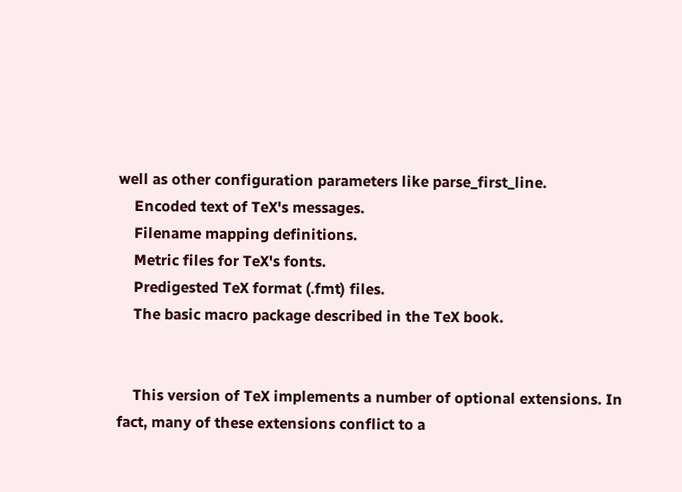well as other configuration parameters like parse_first_line.
    Encoded text of TeX's messages.
    Filename mapping definitions.
    Metric files for TeX's fonts.
    Predigested TeX format (.fmt) files.
    The basic macro package described in the TeX book.


    This version of TeX implements a number of optional extensions. In fact, many of these extensions conflict to a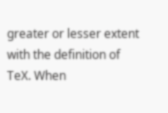greater or lesser extent with the definition of TeX. When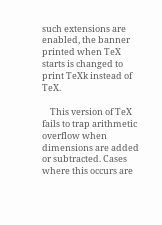such extensions are enabled, the banner printed when TeX starts is changed to print TeXk instead of TeX.

    This version of TeX fails to trap arithmetic overflow when dimensions are added or subtracted. Cases where this occurs are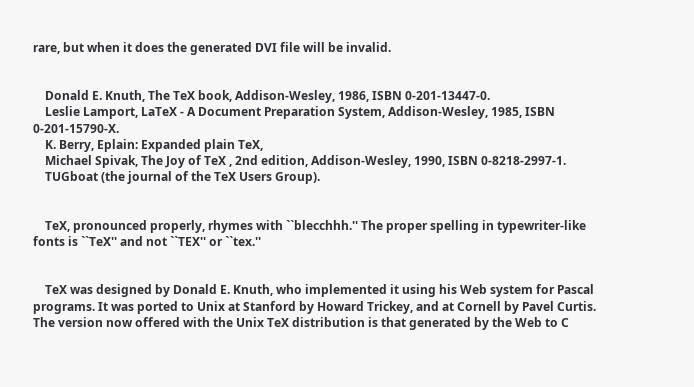rare, but when it does the generated DVI file will be invalid.


    Donald E. Knuth, The TeX book, Addison-Wesley, 1986, ISBN 0-201-13447-0.
    Leslie Lamport, LaTeX - A Document Preparation System, Addison-Wesley, 1985, ISBN 0-201-15790-X.
    K. Berry, Eplain: Expanded plain TeX,
    Michael Spivak, The Joy of TeX , 2nd edition, Addison-Wesley, 1990, ISBN 0-8218-2997-1.
    TUGboat (the journal of the TeX Users Group).


    TeX, pronounced properly, rhymes with ``blecchhh.'' The proper spelling in typewriter-like fonts is ``TeX'' and not ``TEX'' or ``tex.''


    TeX was designed by Donald E. Knuth, who implemented it using his Web system for Pascal programs. It was ported to Unix at Stanford by Howard Trickey, and at Cornell by Pavel Curtis. The version now offered with the Unix TeX distribution is that generated by the Web to C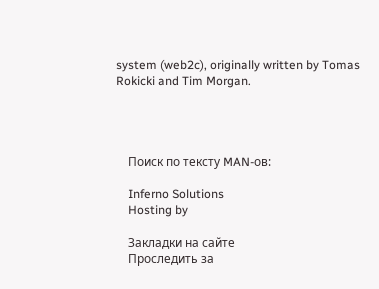system (web2c), originally written by Tomas Rokicki and Tim Morgan.




    Поиск по тексту MAN-ов:

    Inferno Solutions
    Hosting by

    Закладки на сайте
    Проследить за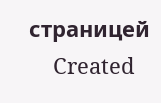страницей
    Created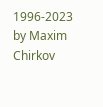1996-2023 by Maxim Chirkov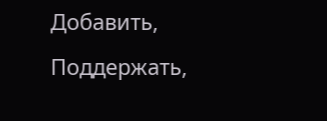Добавить, Поддержать,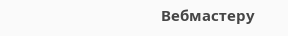Вебмастеру